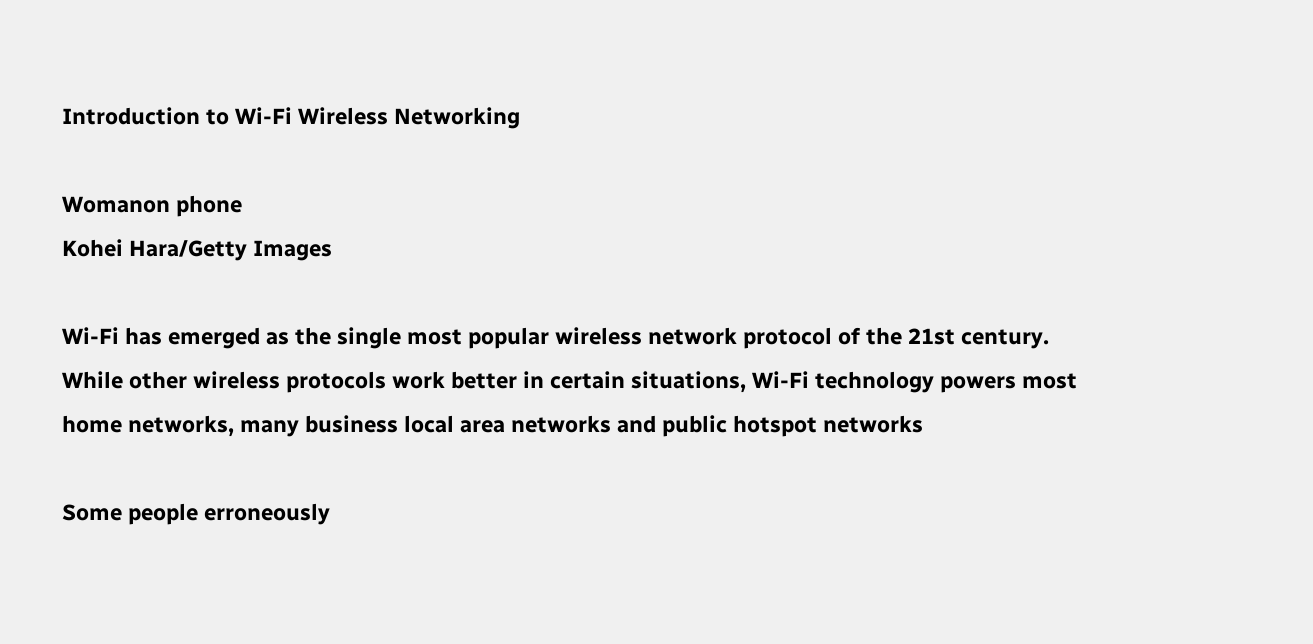Introduction to Wi-Fi Wireless Networking

Womanon phone
Kohei Hara/Getty Images

Wi-Fi has emerged as the single most popular wireless network protocol of the 21st century. While other wireless protocols work better in certain situations, Wi-Fi technology powers most home networks, many business local area networks and public hotspot networks

Some people erroneously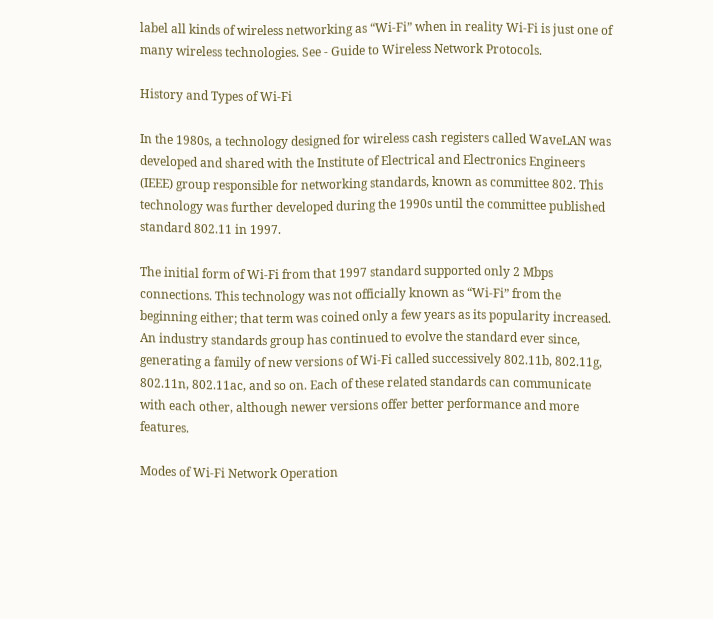label all kinds of wireless networking as “Wi-Fi” when in reality Wi-Fi is just one of many wireless technologies. See - Guide to Wireless Network Protocols.

History and Types of Wi-Fi

In the 1980s, a technology designed for wireless cash registers called WaveLAN was developed and shared with the Institute of Electrical and Electronics Engineers (IEEE) group responsible for networking standards, known as committee 802. This technology was further developed during the 1990s until the committee published standard 802.11 in 1997.

The initial form of Wi-Fi from that 1997 standard supported only 2 Mbps connections. This technology was not officially known as “Wi-Fi” from the beginning either; that term was coined only a few years as its popularity increased. An industry standards group has continued to evolve the standard ever since, generating a family of new versions of Wi-Fi called successively 802.11b, 802.11g, 802.11n, 802.11ac, and so on. Each of these related standards can communicate with each other, although newer versions offer better performance and more features.

Modes of Wi-Fi Network Operation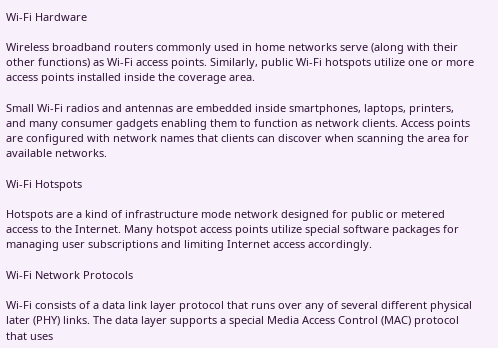Wi-Fi Hardware

Wireless broadband routers commonly used in home networks serve (along with their other functions) as Wi-Fi access points. Similarly, public Wi-Fi hotspots utilize one or more access points installed inside the coverage area.

Small Wi-Fi radios and antennas are embedded inside smartphones, laptops, printers, and many consumer gadgets enabling them to function as network clients. Access points are configured with network names that clients can discover when scanning the area for available networks.

Wi-Fi Hotspots

Hotspots are a kind of infrastructure mode network designed for public or metered access to the Internet. Many hotspot access points utilize special software packages for managing user subscriptions and limiting Internet access accordingly.

Wi-Fi Network Protocols

Wi-Fi consists of a data link layer protocol that runs over any of several different physical later (PHY) links. The data layer supports a special Media Access Control (MAC) protocol that uses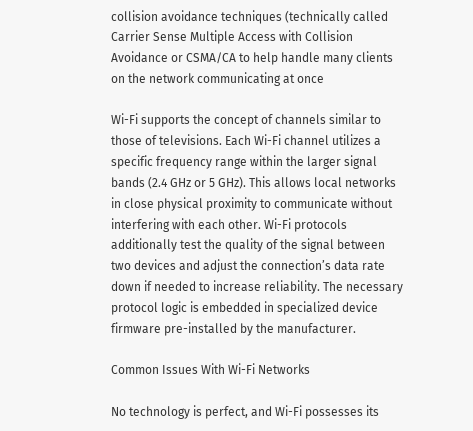collision avoidance techniques (technically called Carrier Sense Multiple Access with Collision Avoidance or CSMA/CA to help handle many clients on the network communicating at once

Wi-Fi supports the concept of channels similar to those of televisions. Each Wi-Fi channel utilizes a specific frequency range within the larger signal bands (2.4 GHz or 5 GHz). This allows local networks in close physical proximity to communicate without interfering with each other. Wi-Fi protocols additionally test the quality of the signal between two devices and adjust the connection’s data rate down if needed to increase reliability. The necessary protocol logic is embedded in specialized device firmware pre-installed by the manufacturer.

Common Issues With Wi-Fi Networks

No technology is perfect, and Wi-Fi possesses its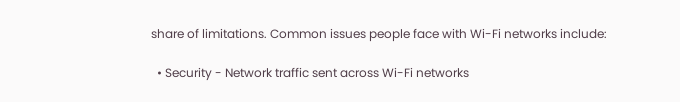share of limitations. Common issues people face with Wi-Fi networks include:

  • Security - Network traffic sent across Wi-Fi networks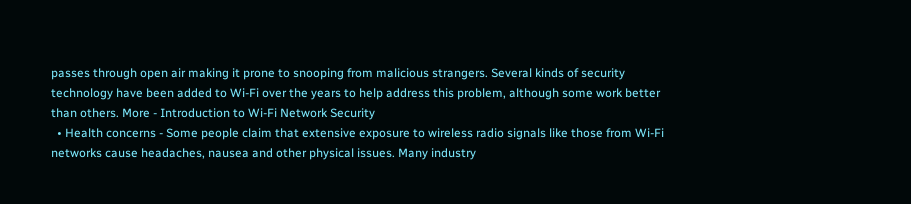passes through open air making it prone to snooping from malicious strangers. Several kinds of security technology have been added to Wi-Fi over the years to help address this problem, although some work better than others. More - Introduction to Wi-Fi Network Security
  • Health concerns - Some people claim that extensive exposure to wireless radio signals like those from Wi-Fi networks cause headaches, nausea and other physical issues. Many industry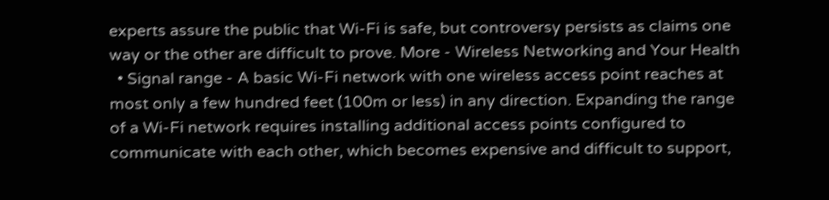experts assure the public that Wi-Fi is safe, but controversy persists as claims one way or the other are difficult to prove. More - Wireless Networking and Your Health
  • Signal range - A basic Wi-Fi network with one wireless access point reaches at most only a few hundred feet (100m or less) in any direction. Expanding the range of a Wi-Fi network requires installing additional access points configured to communicate with each other, which becomes expensive and difficult to support,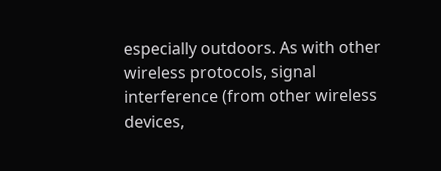especially outdoors. As with other wireless protocols, signal interference (from other wireless devices,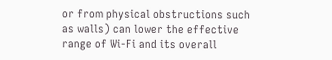or from physical obstructions such as walls) can lower the effective range of Wi-Fi and its overall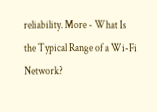reliability. More - What Is the Typical Range of a Wi-Fi Network?